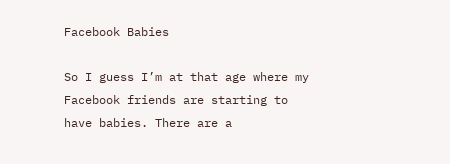Facebook Babies

So I guess I’m at that age where my Facebook friends are starting to have babies. There are a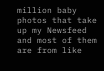million baby photos that take up my Newsfeed and most of them are from like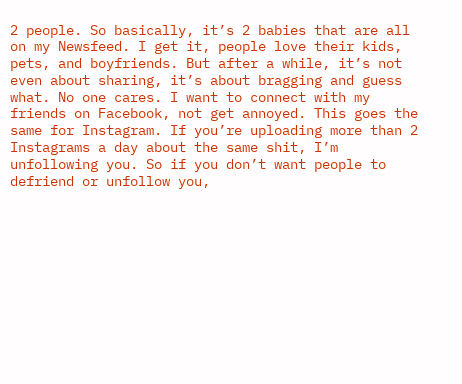2 people. So basically, it’s 2 babies that are all on my Newsfeed. I get it, people love their kids, pets, and boyfriends. But after a while, it’s not even about sharing, it’s about bragging and guess what. No one cares. I want to connect with my friends on Facebook, not get annoyed. This goes the same for Instagram. If you’re uploading more than 2 Instagrams a day about the same shit, I’m unfollowing you. So if you don’t want people to defriend or unfollow you,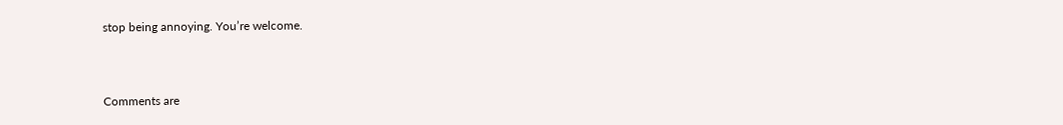stop being annoying. You’re welcome.


Comments are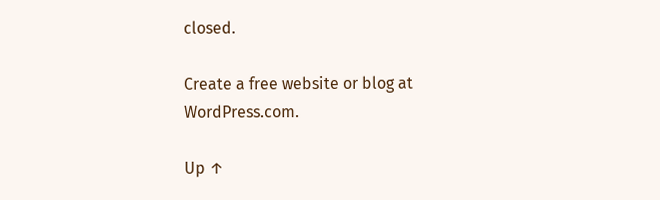closed.

Create a free website or blog at WordPress.com.

Up ↑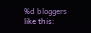%d bloggers like this: